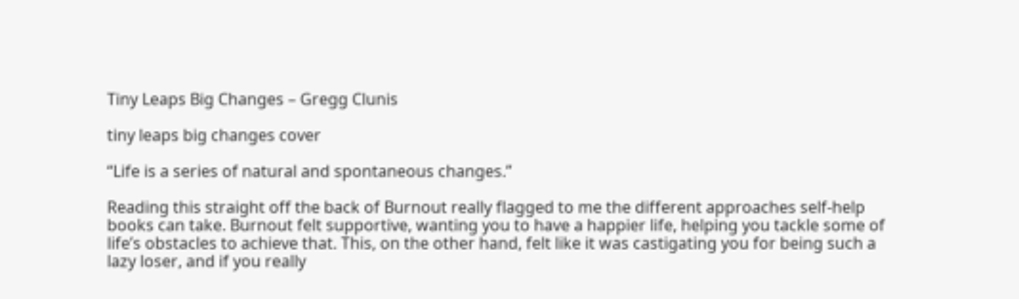Tiny Leaps Big Changes – Gregg Clunis

tiny leaps big changes cover

“Life is a series of natural and spontaneous changes.”

Reading this straight off the back of Burnout really flagged to me the different approaches self-help books can take. Burnout felt supportive, wanting you to have a happier life, helping you tackle some of life’s obstacles to achieve that. This, on the other hand, felt like it was castigating you for being such a lazy loser, and if you really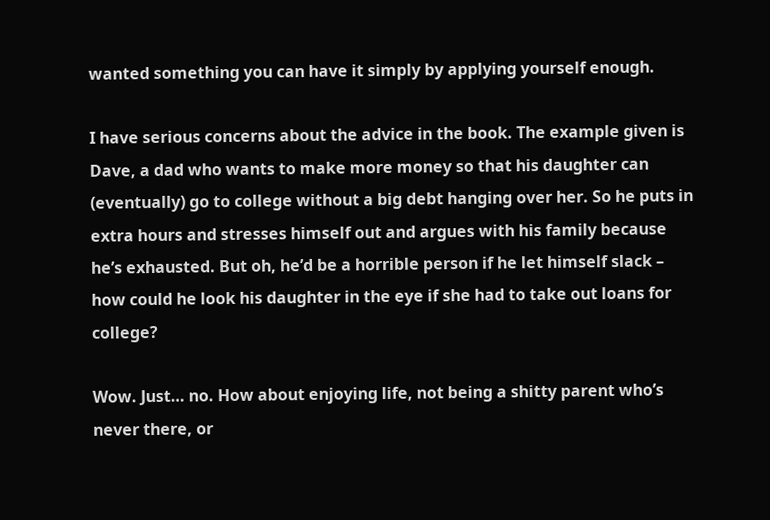wanted something you can have it simply by applying yourself enough.

I have serious concerns about the advice in the book. The example given is Dave, a dad who wants to make more money so that his daughter can (eventually) go to college without a big debt hanging over her. So he puts in extra hours and stresses himself out and argues with his family because he’s exhausted. But oh, he’d be a horrible person if he let himself slack – how could he look his daughter in the eye if she had to take out loans for college?

Wow. Just… no. How about enjoying life, not being a shitty parent who’s never there, or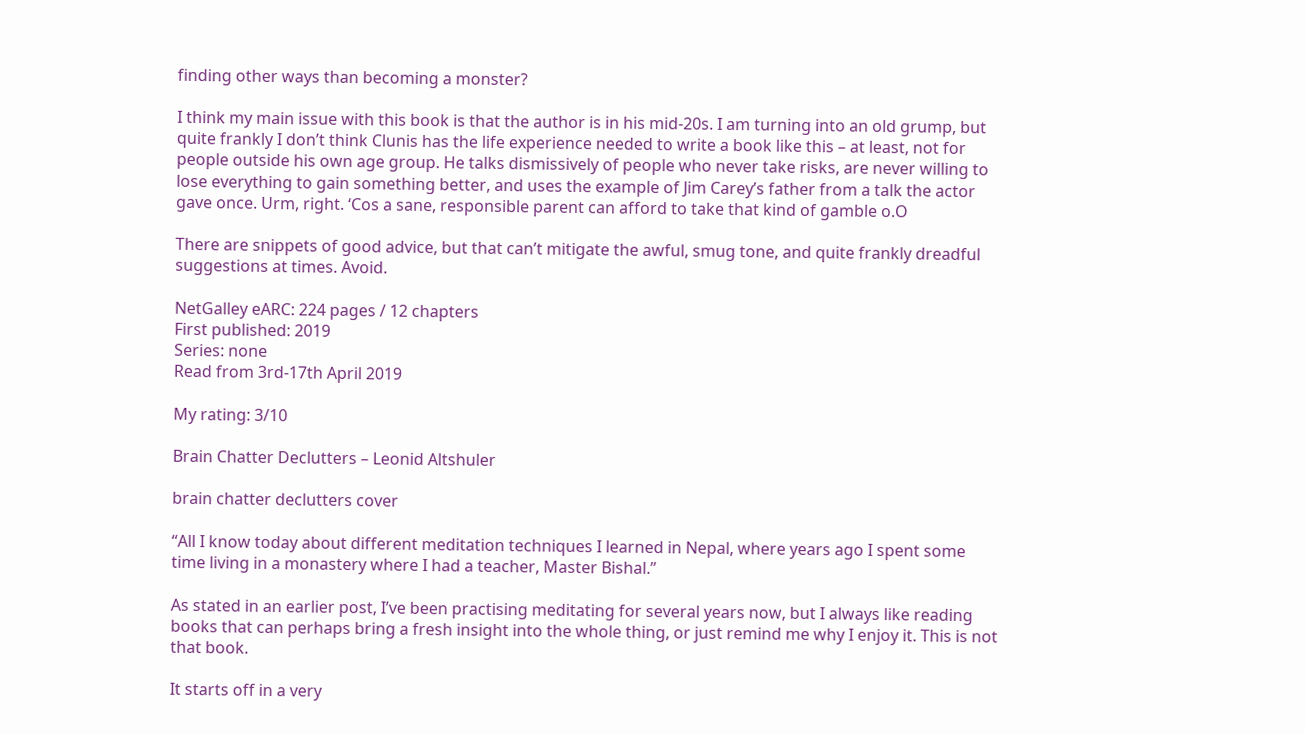finding other ways than becoming a monster?

I think my main issue with this book is that the author is in his mid-20s. I am turning into an old grump, but quite frankly I don’t think Clunis has the life experience needed to write a book like this – at least, not for people outside his own age group. He talks dismissively of people who never take risks, are never willing to lose everything to gain something better, and uses the example of Jim Carey’s father from a talk the actor gave once. Urm, right. ‘Cos a sane, responsible parent can afford to take that kind of gamble o.O

There are snippets of good advice, but that can’t mitigate the awful, smug tone, and quite frankly dreadful suggestions at times. Avoid.

NetGalley eARC: 224 pages / 12 chapters
First published: 2019
Series: none
Read from 3rd-17th April 2019

My rating: 3/10

Brain Chatter Declutters – Leonid Altshuler

brain chatter declutters cover

“All I know today about different meditation techniques I learned in Nepal, where years ago I spent some time living in a monastery where I had a teacher, Master Bishal.”

As stated in an earlier post, I’ve been practising meditating for several years now, but I always like reading books that can perhaps bring a fresh insight into the whole thing, or just remind me why I enjoy it. This is not that book.

It starts off in a very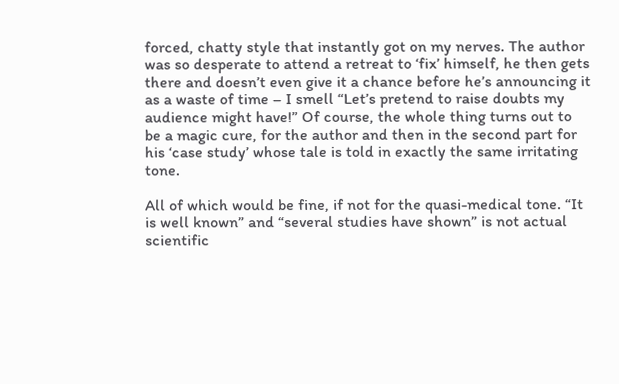forced, chatty style that instantly got on my nerves. The author was so desperate to attend a retreat to ‘fix’ himself, he then gets there and doesn’t even give it a chance before he’s announcing it as a waste of time – I smell “Let’s pretend to raise doubts my audience might have!” Of course, the whole thing turns out to be a magic cure, for the author and then in the second part for his ‘case study’ whose tale is told in exactly the same irritating tone.

All of which would be fine, if not for the quasi-medical tone. “It is well known” and “several studies have shown” is not actual scientific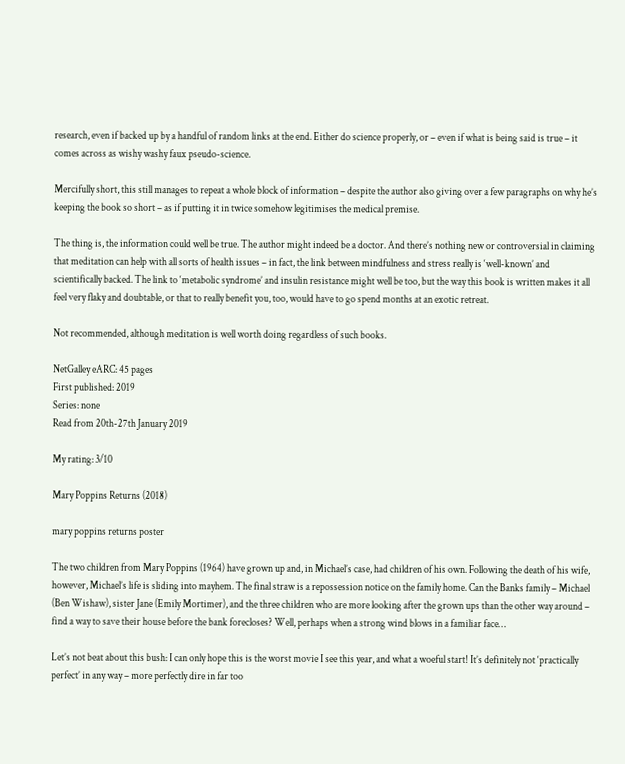research, even if backed up by a handful of random links at the end. Either do science properly, or – even if what is being said is true – it comes across as wishy washy faux pseudo-science.

Mercifully short, this still manages to repeat a whole block of information – despite the author also giving over a few paragraphs on why he’s keeping the book so short – as if putting it in twice somehow legitimises the medical premise.

The thing is, the information could well be true. The author might indeed be a doctor. And there’s nothing new or controversial in claiming that meditation can help with all sorts of health issues – in fact, the link between mindfulness and stress really is ‘well-known’ and scientifically backed. The link to ‘metabolic syndrome’ and insulin resistance might well be too, but the way this book is written makes it all feel very flaky and doubtable, or that to really benefit you, too, would have to go spend months at an exotic retreat.

Not recommended, although meditation is well worth doing regardless of such books.

NetGalley eARC: 45 pages
First published: 2019
Series: none
Read from 20th-27th January 2019

My rating: 3/10

Mary Poppins Returns (2018)

mary poppins returns poster

The two children from Mary Poppins (1964) have grown up and, in Michael’s case, had children of his own. Following the death of his wife, however, Michael’s life is sliding into mayhem. The final straw is a repossession notice on the family home. Can the Banks family – Michael (Ben Wishaw), sister Jane (Emily Mortimer), and the three children who are more looking after the grown ups than the other way around – find a way to save their house before the bank forecloses? Well, perhaps when a strong wind blows in a familiar face…

Let’s not beat about this bush: I can only hope this is the worst movie I see this year, and what a woeful start! It’s definitely not ‘practically perfect’ in any way – more perfectly dire in far too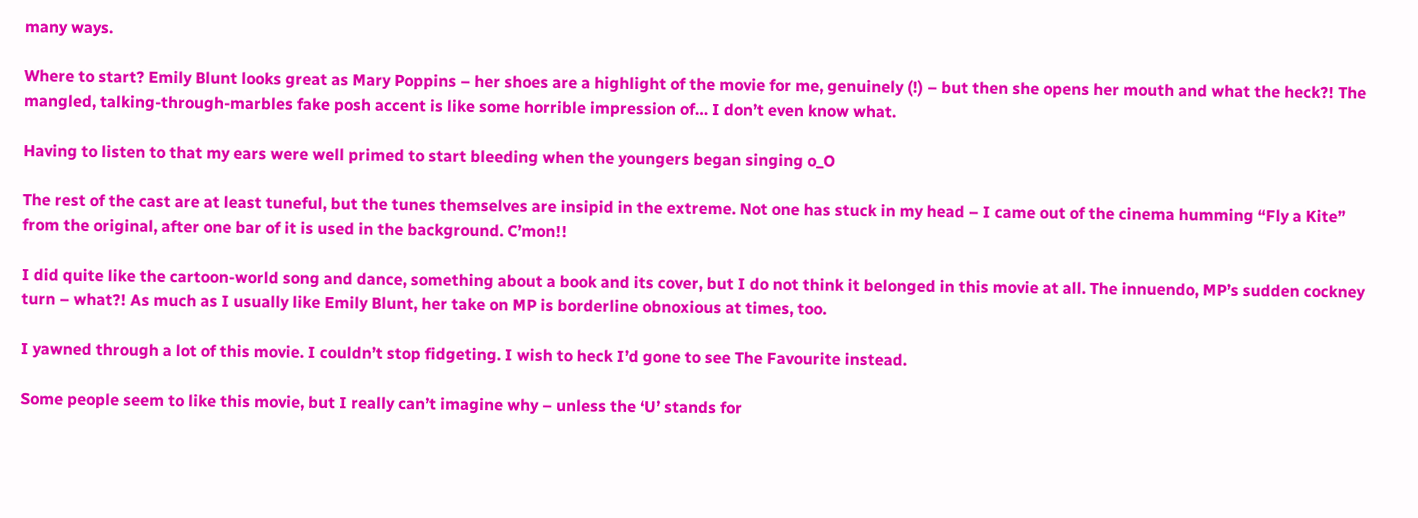many ways.

Where to start? Emily Blunt looks great as Mary Poppins – her shoes are a highlight of the movie for me, genuinely (!) – but then she opens her mouth and what the heck?! The mangled, talking-through-marbles fake posh accent is like some horrible impression of… I don’t even know what.

Having to listen to that my ears were well primed to start bleeding when the youngers began singing o_O

The rest of the cast are at least tuneful, but the tunes themselves are insipid in the extreme. Not one has stuck in my head – I came out of the cinema humming “Fly a Kite” from the original, after one bar of it is used in the background. C’mon!!

I did quite like the cartoon-world song and dance, something about a book and its cover, but I do not think it belonged in this movie at all. The innuendo, MP’s sudden cockney turn – what?! As much as I usually like Emily Blunt, her take on MP is borderline obnoxious at times, too.

I yawned through a lot of this movie. I couldn’t stop fidgeting. I wish to heck I’d gone to see The Favourite instead.

Some people seem to like this movie, but I really can’t imagine why – unless the ‘U’ stands for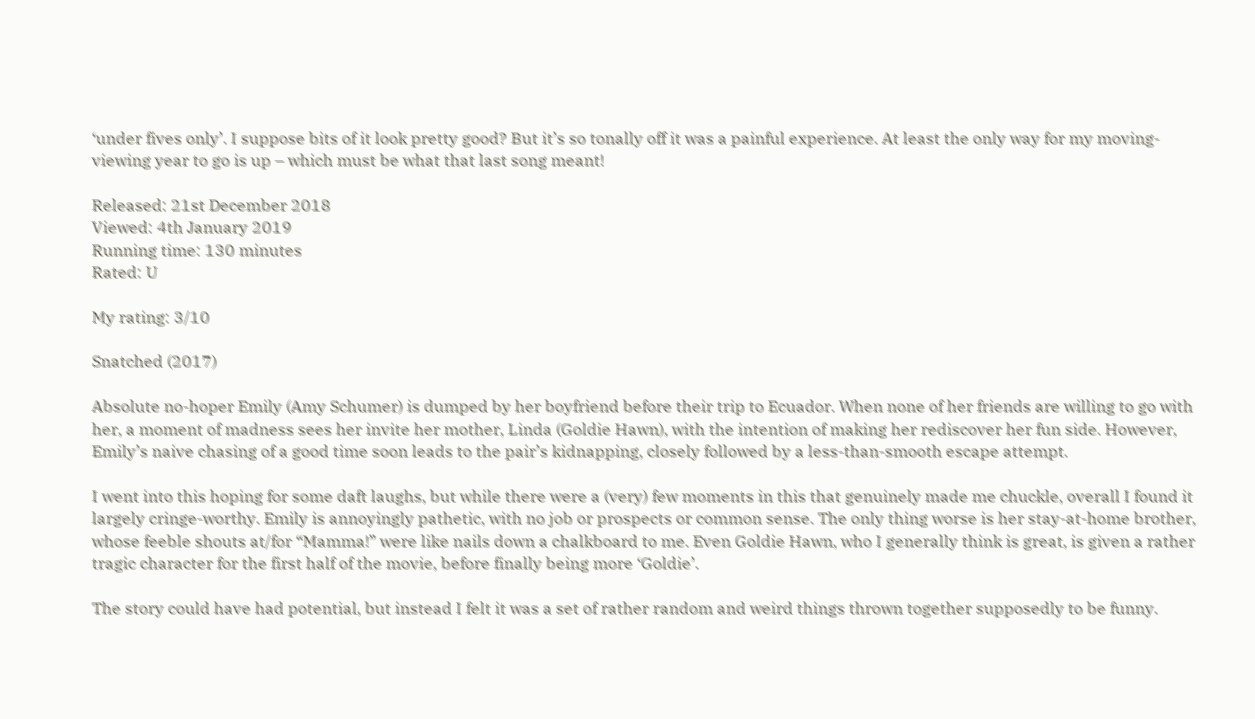‘under fives only’. I suppose bits of it look pretty good? But it’s so tonally off it was a painful experience. At least the only way for my moving-viewing year to go is up – which must be what that last song meant!

Released: 21st December 2018
Viewed: 4th January 2019
Running time: 130 minutes
Rated: U

My rating: 3/10

Snatched (2017)

Absolute no-hoper Emily (Amy Schumer) is dumped by her boyfriend before their trip to Ecuador. When none of her friends are willing to go with her, a moment of madness sees her invite her mother, Linda (Goldie Hawn), with the intention of making her rediscover her fun side. However, Emily’s naive chasing of a good time soon leads to the pair’s kidnapping, closely followed by a less-than-smooth escape attempt.

I went into this hoping for some daft laughs, but while there were a (very) few moments in this that genuinely made me chuckle, overall I found it largely cringe-worthy. Emily is annoyingly pathetic, with no job or prospects or common sense. The only thing worse is her stay-at-home brother, whose feeble shouts at/for “Mamma!” were like nails down a chalkboard to me. Even Goldie Hawn, who I generally think is great, is given a rather tragic character for the first half of the movie, before finally being more ‘Goldie’.

The story could have had potential, but instead I felt it was a set of rather random and weird things thrown together supposedly to be funny.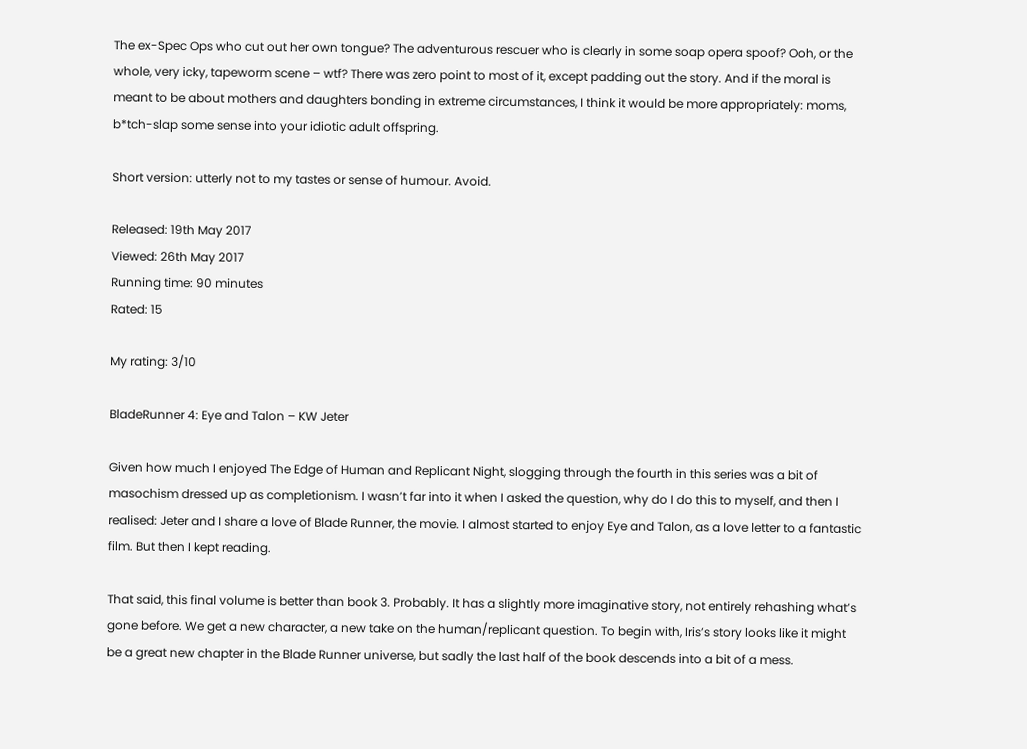The ex-Spec Ops who cut out her own tongue? The adventurous rescuer who is clearly in some soap opera spoof? Ooh, or the whole, very icky, tapeworm scene – wtf? There was zero point to most of it, except padding out the story. And if the moral is meant to be about mothers and daughters bonding in extreme circumstances, I think it would be more appropriately: moms, b*tch-slap some sense into your idiotic adult offspring.

Short version: utterly not to my tastes or sense of humour. Avoid.

Released: 19th May 2017
Viewed: 26th May 2017
Running time: 90 minutes
Rated: 15

My rating: 3/10

BladeRunner 4: Eye and Talon – KW Jeter

Given how much I enjoyed The Edge of Human and Replicant Night, slogging through the fourth in this series was a bit of masochism dressed up as completionism. I wasn’t far into it when I asked the question, why do I do this to myself, and then I realised: Jeter and I share a love of Blade Runner, the movie. I almost started to enjoy Eye and Talon, as a love letter to a fantastic film. But then I kept reading.

That said, this final volume is better than book 3. Probably. It has a slightly more imaginative story, not entirely rehashing what’s gone before. We get a new character, a new take on the human/replicant question. To begin with, Iris’s story looks like it might be a great new chapter in the Blade Runner universe, but sadly the last half of the book descends into a bit of a mess.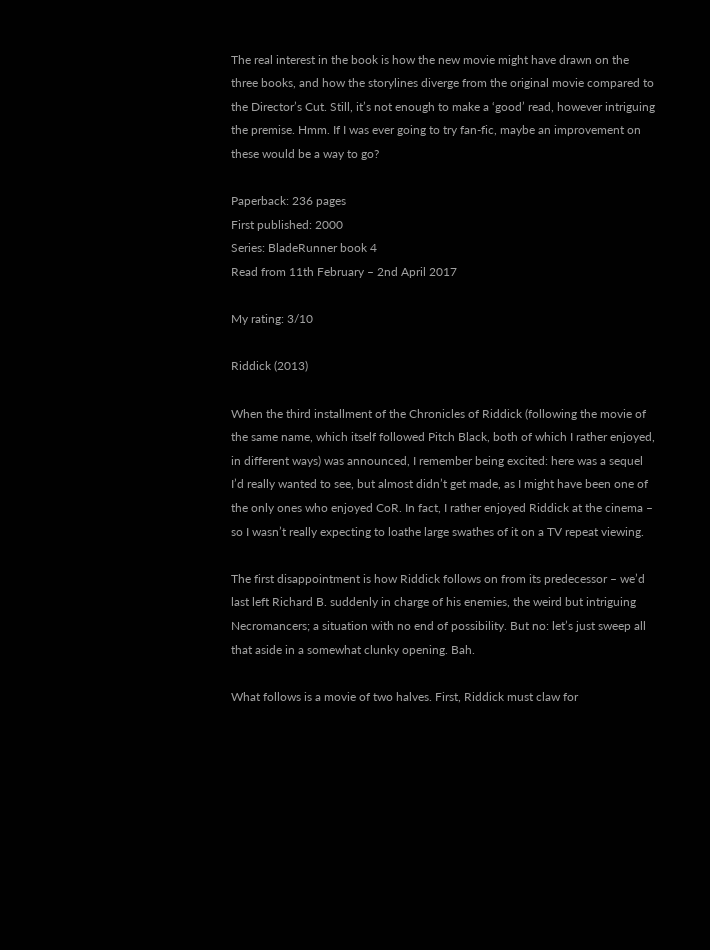The real interest in the book is how the new movie might have drawn on the three books, and how the storylines diverge from the original movie compared to the Director’s Cut. Still, it’s not enough to make a ‘good’ read, however intriguing the premise. Hmm. If I was ever going to try fan-fic, maybe an improvement on these would be a way to go?

Paperback: 236 pages
First published: 2000
Series: BladeRunner book 4
Read from 11th February – 2nd April 2017

My rating: 3/10

Riddick (2013)

When the third installment of the Chronicles of Riddick (following the movie of the same name, which itself followed Pitch Black, both of which I rather enjoyed, in different ways) was announced, I remember being excited: here was a sequel I’d really wanted to see, but almost didn’t get made, as I might have been one of the only ones who enjoyed CoR. In fact, I rather enjoyed Riddick at the cinema – so I wasn’t really expecting to loathe large swathes of it on a TV repeat viewing.

The first disappointment is how Riddick follows on from its predecessor – we’d last left Richard B. suddenly in charge of his enemies, the weird but intriguing Necromancers; a situation with no end of possibility. But no: let’s just sweep all that aside in a somewhat clunky opening. Bah.

What follows is a movie of two halves. First, Riddick must claw for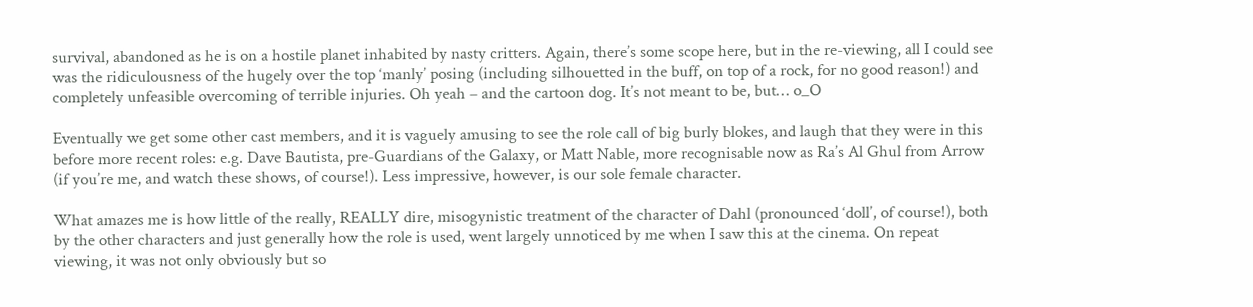survival, abandoned as he is on a hostile planet inhabited by nasty critters. Again, there’s some scope here, but in the re-viewing, all I could see was the ridiculousness of the hugely over the top ‘manly’ posing (including silhouetted in the buff, on top of a rock, for no good reason!) and completely unfeasible overcoming of terrible injuries. Oh yeah – and the cartoon dog. It’s not meant to be, but… o_O

Eventually we get some other cast members, and it is vaguely amusing to see the role call of big burly blokes, and laugh that they were in this before more recent roles: e.g. Dave Bautista, pre-Guardians of the Galaxy, or Matt Nable, more recognisable now as Ra’s Al Ghul from Arrow (if you’re me, and watch these shows, of course!). Less impressive, however, is our sole female character.

What amazes me is how little of the really, REALLY dire, misogynistic treatment of the character of Dahl (pronounced ‘doll’, of course!), both by the other characters and just generally how the role is used, went largely unnoticed by me when I saw this at the cinema. On repeat viewing, it was not only obviously but so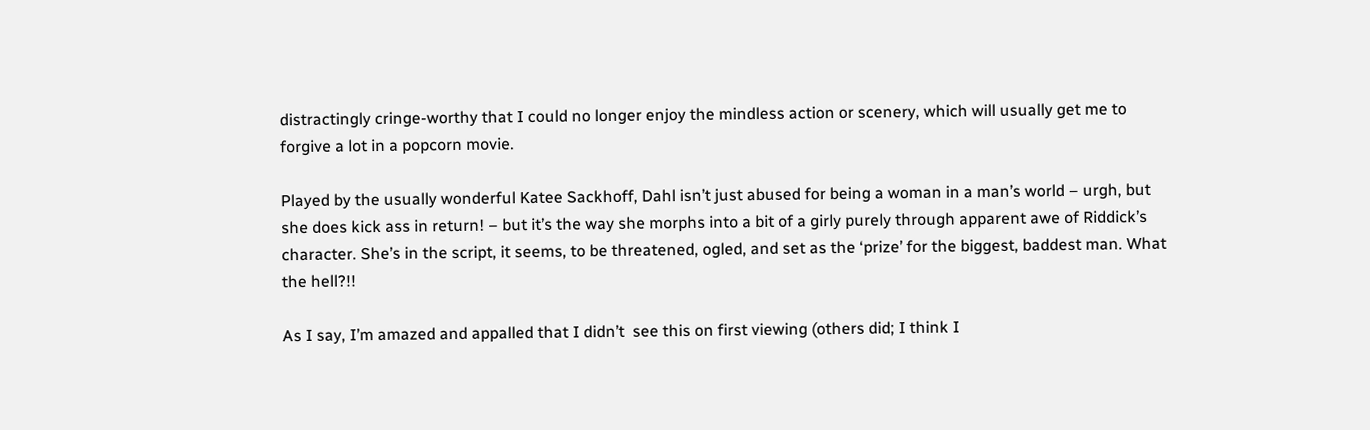distractingly cringe-worthy that I could no longer enjoy the mindless action or scenery, which will usually get me to forgive a lot in a popcorn movie.

Played by the usually wonderful Katee Sackhoff, Dahl isn’t just abused for being a woman in a man’s world – urgh, but she does kick ass in return! – but it’s the way she morphs into a bit of a girly purely through apparent awe of Riddick’s character. She’s in the script, it seems, to be threatened, ogled, and set as the ‘prize’ for the biggest, baddest man. What the hell?!!

As I say, I’m amazed and appalled that I didn’t  see this on first viewing (others did; I think I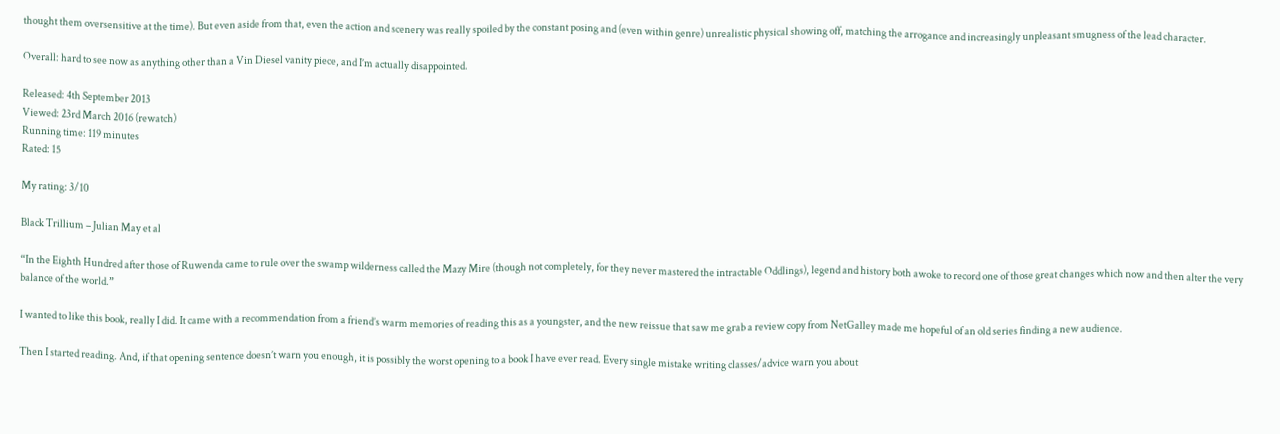thought them oversensitive at the time). But even aside from that, even the action and scenery was really spoiled by the constant posing and (even within genre) unrealistic physical showing off, matching the arrogance and increasingly unpleasant smugness of the lead character.

Overall: hard to see now as anything other than a Vin Diesel vanity piece, and I’m actually disappointed.

Released: 4th September 2013
Viewed: 23rd March 2016 (rewatch)
Running time: 119 minutes
Rated: 15

My rating: 3/10

Black Trillium – Julian May et al

“In the Eighth Hundred after those of Ruwenda came to rule over the swamp wilderness called the Mazy Mire (though not completely, for they never mastered the intractable Oddlings), legend and history both awoke to record one of those great changes which now and then alter the very balance of the world.”

I wanted to like this book, really I did. It came with a recommendation from a friend’s warm memories of reading this as a youngster, and the new reissue that saw me grab a review copy from NetGalley made me hopeful of an old series finding a new audience.

Then I started reading. And, if that opening sentence doesn’t warn you enough, it is possibly the worst opening to a book I have ever read. Every single mistake writing classes/advice warn you about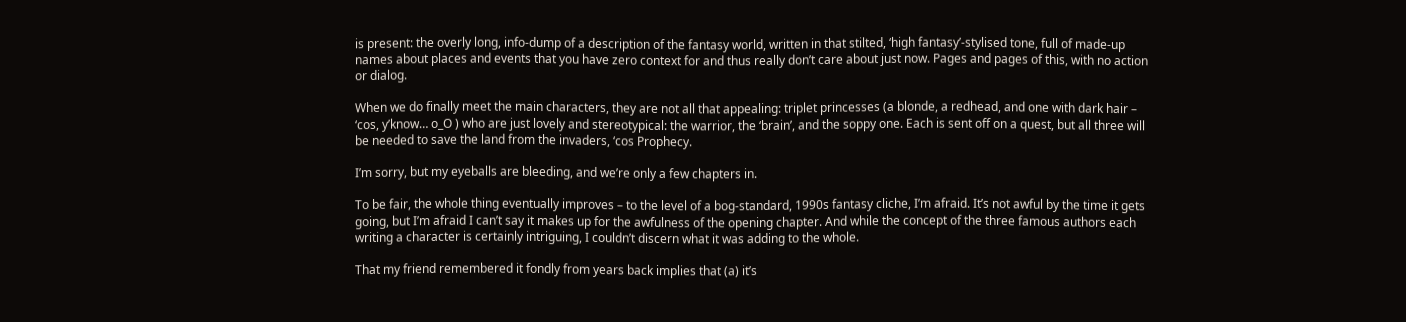is present: the overly long, info-dump of a description of the fantasy world, written in that stilted, ‘high fantasy’-stylised tone, full of made-up names about places and events that you have zero context for and thus really don’t care about just now. Pages and pages of this, with no action or dialog.

When we do finally meet the main characters, they are not all that appealing: triplet princesses (a blonde, a redhead, and one with dark hair – ‘cos, y’know… o_O ) who are just lovely and stereotypical: the warrior, the ‘brain’, and the soppy one. Each is sent off on a quest, but all three will be needed to save the land from the invaders, ‘cos Prophecy.

I’m sorry, but my eyeballs are bleeding, and we’re only a few chapters in.

To be fair, the whole thing eventually improves – to the level of a bog-standard, 1990s fantasy cliche, I’m afraid. It’s not awful by the time it gets going, but I’m afraid I can’t say it makes up for the awfulness of the opening chapter. And while the concept of the three famous authors each writing a character is certainly intriguing, I couldn’t discern what it was adding to the whole.

That my friend remembered it fondly from years back implies that (a) it’s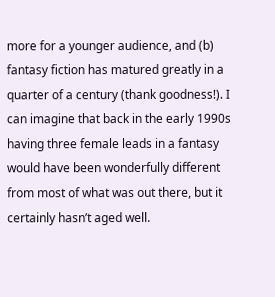more for a younger audience, and (b) fantasy fiction has matured greatly in a quarter of a century (thank goodness!). I can imagine that back in the early 1990s having three female leads in a fantasy would have been wonderfully different from most of what was out there, but it certainly hasn’t aged well.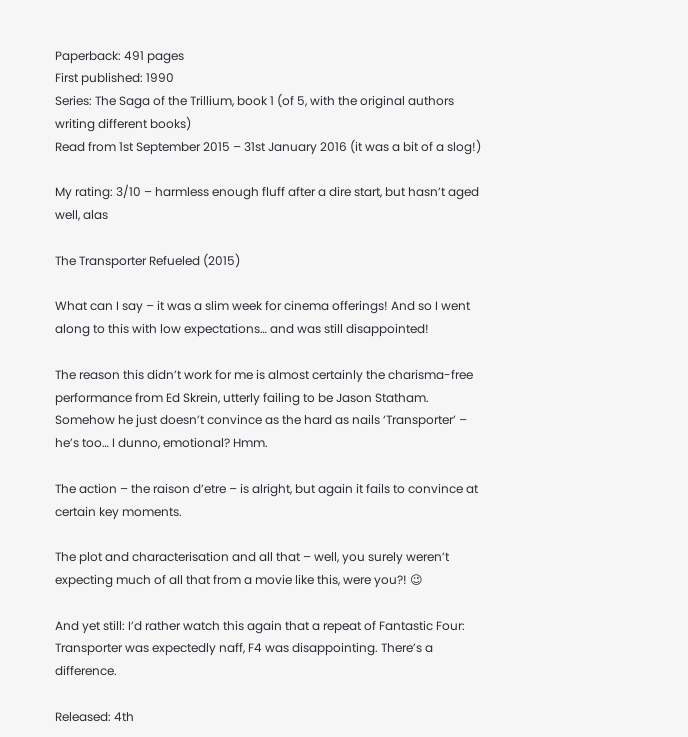Paperback: 491 pages
First published: 1990
Series: The Saga of the Trillium, book 1 (of 5, with the original authors writing different books)
Read from 1st September 2015 – 31st January 2016 (it was a bit of a slog!)

My rating: 3/10 – harmless enough fluff after a dire start, but hasn’t aged well, alas

The Transporter Refueled (2015)

What can I say – it was a slim week for cinema offerings! And so I went along to this with low expectations… and was still disappointed!

The reason this didn’t work for me is almost certainly the charisma-free performance from Ed Skrein, utterly failing to be Jason Statham. Somehow he just doesn’t convince as the hard as nails ‘Transporter’ – he’s too… I dunno, emotional? Hmm.

The action – the raison d’etre – is alright, but again it fails to convince at certain key moments.

The plot and characterisation and all that – well, you surely weren’t expecting much of all that from a movie like this, were you?! 😉

And yet still: I’d rather watch this again that a repeat of Fantastic Four: Transporter was expectedly naff, F4 was disappointing. There’s a difference.

Released: 4th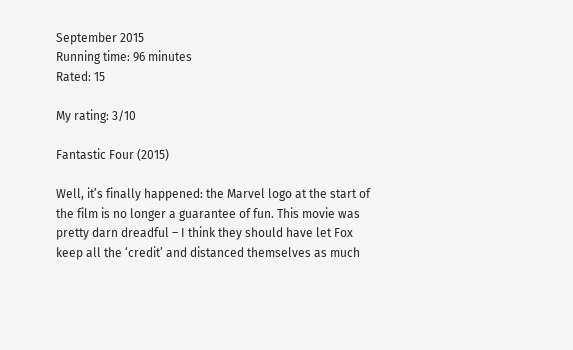September 2015
Running time: 96 minutes
Rated: 15

My rating: 3/10

Fantastic Four (2015)

Well, it’s finally happened: the Marvel logo at the start of the film is no longer a guarantee of fun. This movie was pretty darn dreadful – I think they should have let Fox keep all the ‘credit’ and distanced themselves as much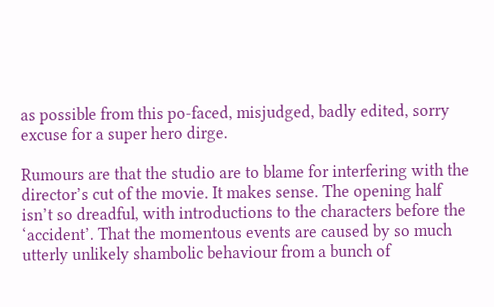as possible from this po-faced, misjudged, badly edited, sorry excuse for a super hero dirge.

Rumours are that the studio are to blame for interfering with the director’s cut of the movie. It makes sense. The opening half isn’t so dreadful, with introductions to the characters before the ‘accident’. That the momentous events are caused by so much utterly unlikely shambolic behaviour from a bunch of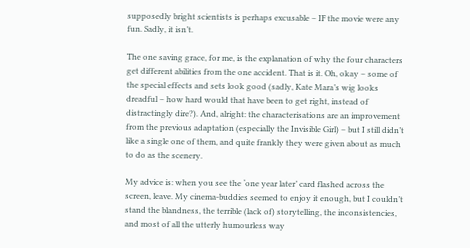supposedly bright scientists is perhaps excusable – IF the movie were any fun. Sadly, it isn’t.

The one saving grace, for me, is the explanation of why the four characters get different abilities from the one accident. That is it. Oh, okay – some of the special effects and sets look good (sadly, Kate Mara’s wig looks dreadful – how hard would that have been to get right, instead of distractingly dire?). And, alright: the characterisations are an improvement from the previous adaptation (especially the Invisible Girl) – but I still didn’t like a single one of them, and quite frankly they were given about as much to do as the scenery.

My advice is: when you see the ‘one year later’ card flashed across the screen, leave. My cinema-buddies seemed to enjoy it enough, but I couldn’t stand the blandness, the terrible (lack of) storytelling, the inconsistencies, and most of all the utterly humourless way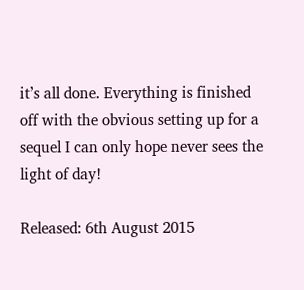it’s all done. Everything is finished off with the obvious setting up for a sequel I can only hope never sees the light of day!

Released: 6th August 2015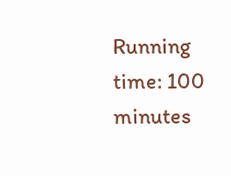Running time: 100 minutes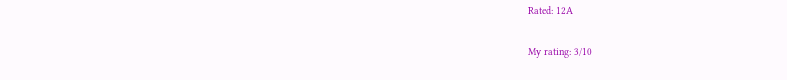Rated: 12A

My rating: 3/10